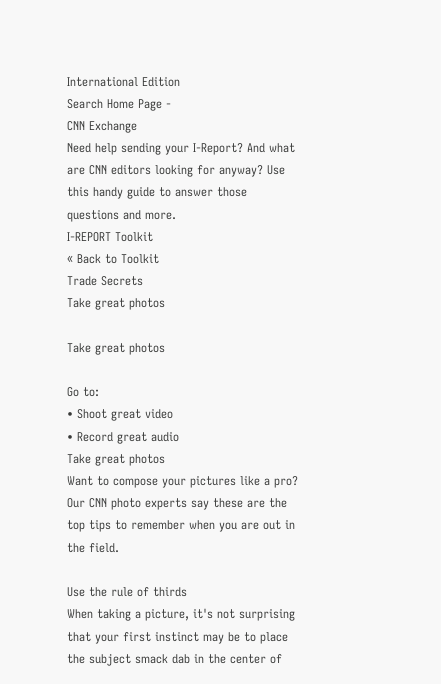International Edition
Search Home Page -
CNN Exchange
Need help sending your I-Report? And what are CNN editors looking for anyway? Use this handy guide to answer those questions and more.
I-REPORT Toolkit
« Back to Toolkit
Trade Secrets
Take great photos

Take great photos

Go to:
• Shoot great video
• Record great audio
Take great photos
Want to compose your pictures like a pro? Our CNN photo experts say these are the top tips to remember when you are out in the field.

Use the rule of thirds
When taking a picture, it's not surprising that your first instinct may be to place the subject smack dab in the center of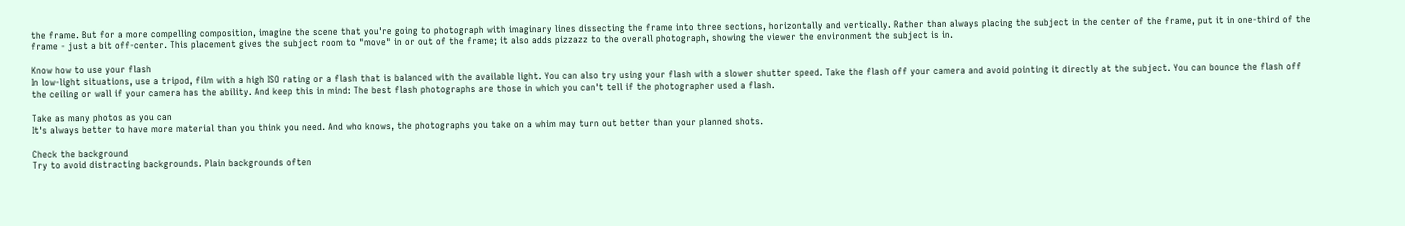the frame. But for a more compelling composition, imagine the scene that you're going to photograph with imaginary lines dissecting the frame into three sections, horizontally and vertically. Rather than always placing the subject in the center of the frame, put it in one-third of the frame - just a bit off-center. This placement gives the subject room to "move" in or out of the frame; it also adds pizzazz to the overall photograph, showing the viewer the environment the subject is in.

Know how to use your flash
In low-light situations, use a tripod, film with a high ISO rating or a flash that is balanced with the available light. You can also try using your flash with a slower shutter speed. Take the flash off your camera and avoid pointing it directly at the subject. You can bounce the flash off the ceiling or wall if your camera has the ability. And keep this in mind: The best flash photographs are those in which you can't tell if the photographer used a flash.

Take as many photos as you can
It's always better to have more material than you think you need. And who knows, the photographs you take on a whim may turn out better than your planned shots.

Check the background
Try to avoid distracting backgrounds. Plain backgrounds often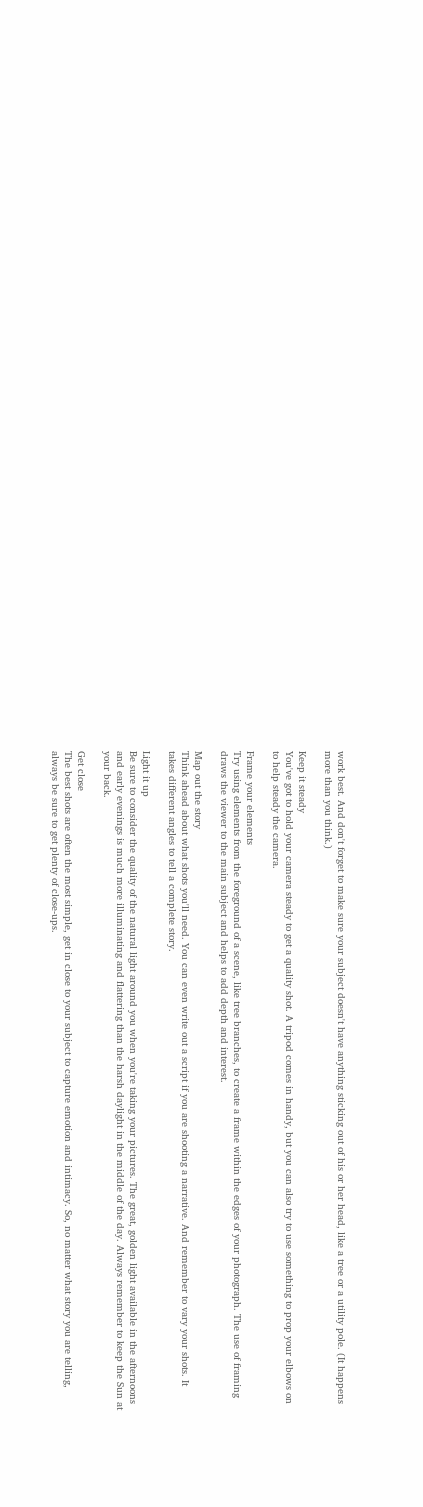work best. And don't forget to make sure your subject doesn't have anything sticking out of his or her head, like a tree or a utility pole. (It happens more than you think.)

Keep it steady
You've got to hold your camera steady to get a quality shot. A tripod comes in handy, but you can also try to use something to prop your elbows on to help steady the camera.

Frame your elements
Try using elements from the foreground of a scene, like tree branches, to create a frame within the edges of your photograph. The use of framing draws the viewer to the main subject and helps to add depth and interest.

Map out the story
Think ahead about what shots you'll need. You can even write out a script if you are shooting a narrative. And remember to vary your shots. It takes different angles to tell a complete story.

Light it up
Be sure to consider the quality of the natural light around you when you're taking your pictures. The great, golden light available in the afternoons and early evenings is much more illuminating and flattering than the harsh daylight in the middle of the day. Always remember to keep the Sun at your back.

Get close
The best shots are often the most simple, get in close to your subject to capture emotion and intimacy. So, no matter what story you are telling, always be sure to get plenty of close-ups.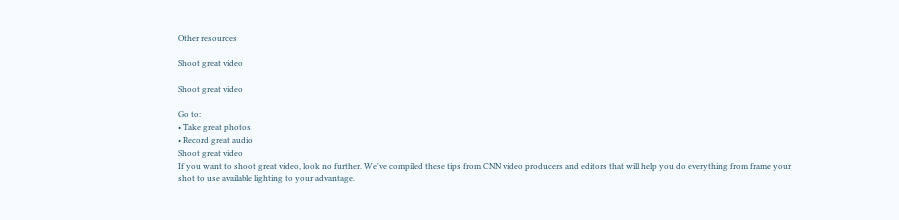Other resources

Shoot great video

Shoot great video

Go to:
• Take great photos
• Record great audio
Shoot great video
If you want to shoot great video, look no further. We've compiled these tips from CNN video producers and editors that will help you do everything from frame your shot to use available lighting to your advantage.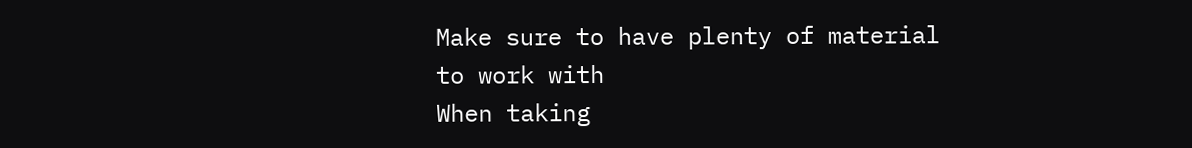Make sure to have plenty of material to work with
When taking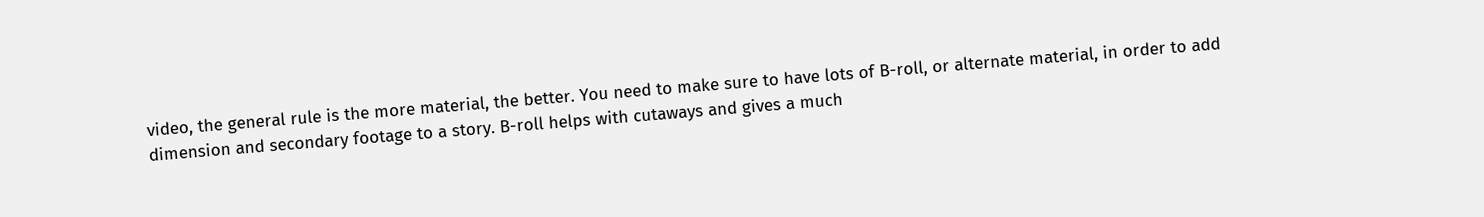video, the general rule is the more material, the better. You need to make sure to have lots of B-roll, or alternate material, in order to add dimension and secondary footage to a story. B-roll helps with cutaways and gives a much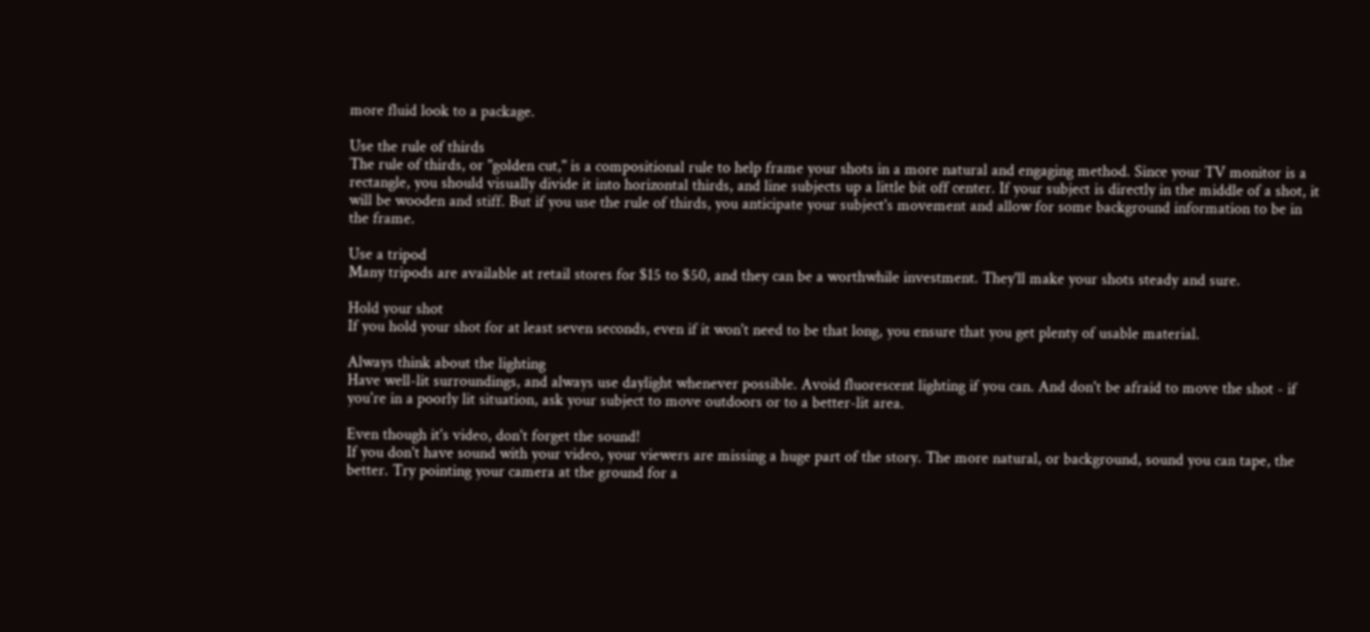more fluid look to a package.

Use the rule of thirds
The rule of thirds, or "golden cut," is a compositional rule to help frame your shots in a more natural and engaging method. Since your TV monitor is a rectangle, you should visually divide it into horizontal thirds, and line subjects up a little bit off center. If your subject is directly in the middle of a shot, it will be wooden and stiff. But if you use the rule of thirds, you anticipate your subject's movement and allow for some background information to be in the frame.

Use a tripod
Many tripods are available at retail stores for $15 to $50, and they can be a worthwhile investment. They'll make your shots steady and sure.

Hold your shot
If you hold your shot for at least seven seconds, even if it won't need to be that long, you ensure that you get plenty of usable material.

Always think about the lighting
Have well-lit surroundings, and always use daylight whenever possible. Avoid fluorescent lighting if you can. And don't be afraid to move the shot - if you're in a poorly lit situation, ask your subject to move outdoors or to a better-lit area.

Even though it's video, don't forget the sound!
If you don't have sound with your video, your viewers are missing a huge part of the story. The more natural, or background, sound you can tape, the better. Try pointing your camera at the ground for a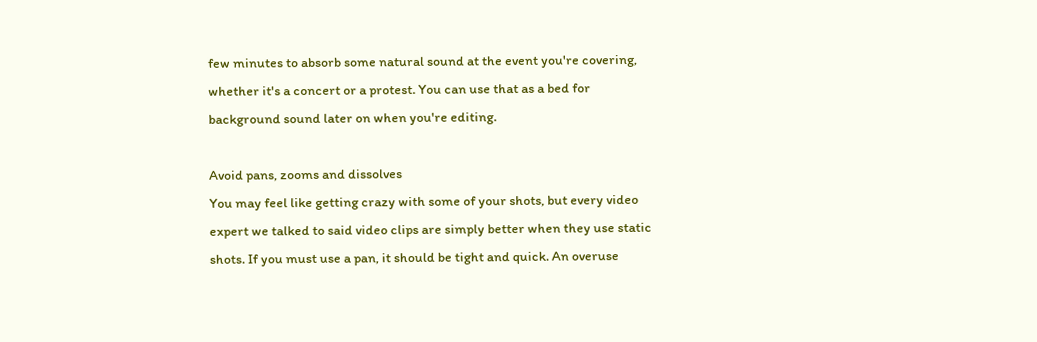few minutes to absorb some natural sound at the event you're covering, whether it's a concert or a protest. You can use that as a bed for background sound later on when you're editing.

Avoid pans, zooms and dissolves
You may feel like getting crazy with some of your shots, but every video expert we talked to said video clips are simply better when they use static shots. If you must use a pan, it should be tight and quick. An overuse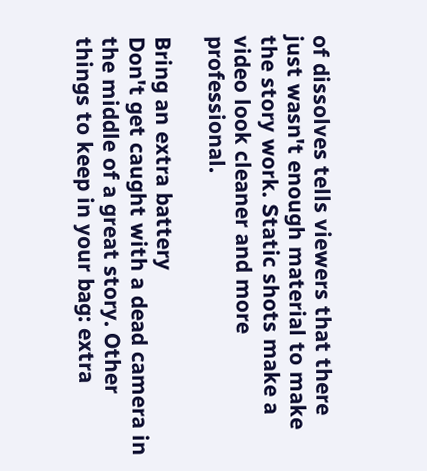of dissolves tells viewers that there just wasn't enough material to make the story work. Static shots make a video look cleaner and more professional.

Bring an extra battery
Don't get caught with a dead camera in the middle of a great story. Other things to keep in your bag: extra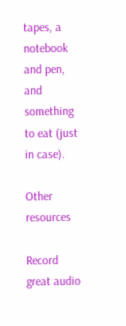tapes, a notebook and pen, and something to eat (just in case).

Other resources

Record great audio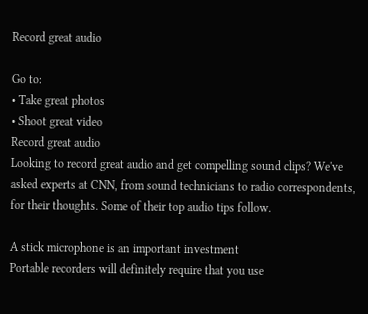Record great audio

Go to:
• Take great photos
• Shoot great video
Record great audio
Looking to record great audio and get compelling sound clips? We've asked experts at CNN, from sound technicians to radio correspondents, for their thoughts. Some of their top audio tips follow.

A stick microphone is an important investment
Portable recorders will definitely require that you use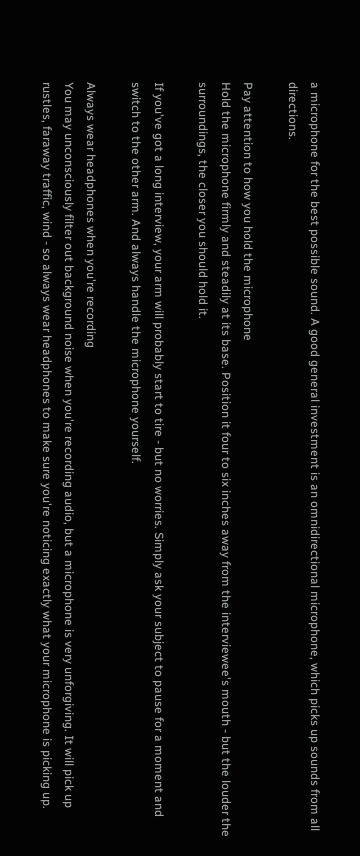a microphone for the best possible sound. A good general investment is an omnidirectional microphone, which picks up sounds from all directions.

Pay attention to how you hold the microphone
Hold the microphone firmly and steadily at its base. Position it four to six inches away from the interviewee's mouth - but the louder the surroundings, the closer you should hold it.

If you've got a long interview, your arm will probably start to tire - but no worries. Simply ask your subject to pause for a moment and switch to the other arm. And always handle the microphone yourself.

Always wear headphones when you're recording
You may unconsciously filter out background noise when you're recording audio, but a microphone is very unforgiving. It will pick up rustles, faraway traffic, wind - so always wear headphones to make sure you're noticing exactly what your microphone is picking up.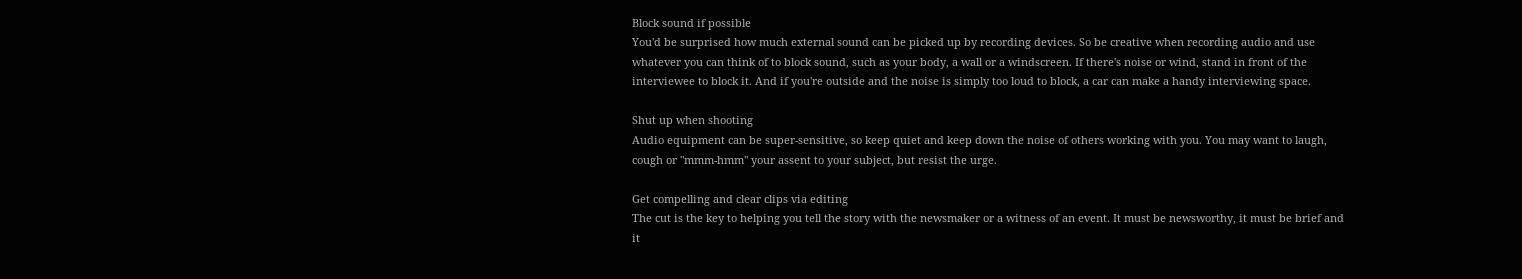Block sound if possible
You'd be surprised how much external sound can be picked up by recording devices. So be creative when recording audio and use whatever you can think of to block sound, such as your body, a wall or a windscreen. If there's noise or wind, stand in front of the interviewee to block it. And if you're outside and the noise is simply too loud to block, a car can make a handy interviewing space.

Shut up when shooting
Audio equipment can be super-sensitive, so keep quiet and keep down the noise of others working with you. You may want to laugh, cough or "mmm-hmm" your assent to your subject, but resist the urge.

Get compelling and clear clips via editing
The cut is the key to helping you tell the story with the newsmaker or a witness of an event. It must be newsworthy, it must be brief and it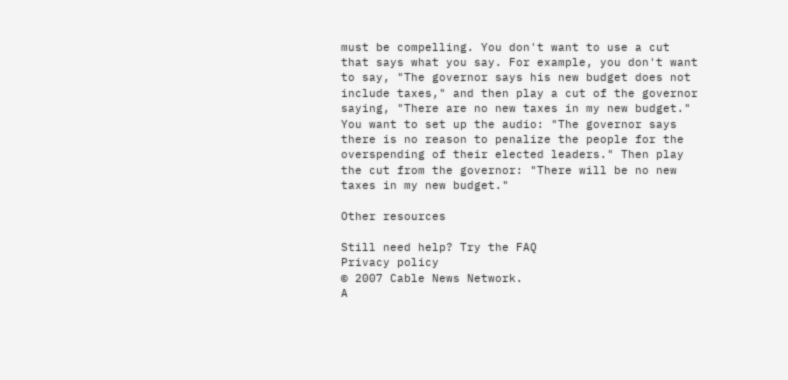must be compelling. You don't want to use a cut that says what you say. For example, you don't want to say, "The governor says his new budget does not include taxes," and then play a cut of the governor saying, "There are no new taxes in my new budget." You want to set up the audio: "The governor says there is no reason to penalize the people for the overspending of their elected leaders." Then play the cut from the governor: "There will be no new taxes in my new budget."

Other resources

Still need help? Try the FAQ
Privacy policy
© 2007 Cable News Network.
A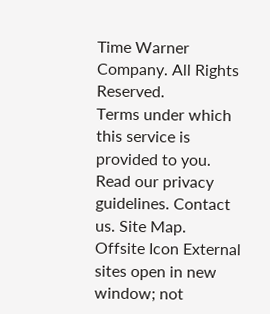Time Warner Company. All Rights Reserved.
Terms under which this service is provided to you.
Read our privacy guidelines. Contact us. Site Map.
Offsite Icon External sites open in new window; not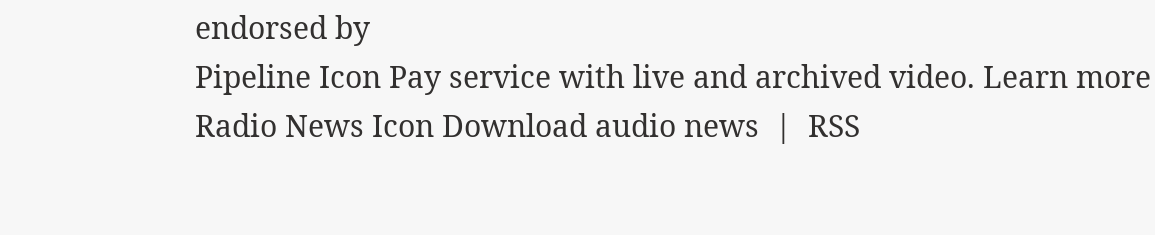endorsed by
Pipeline Icon Pay service with live and archived video. Learn more
Radio News Icon Download audio news  |  RSS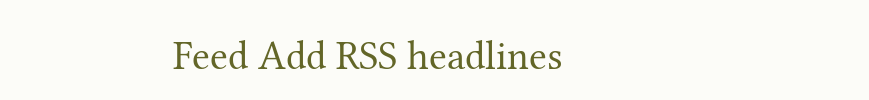Feed Add RSS headlines